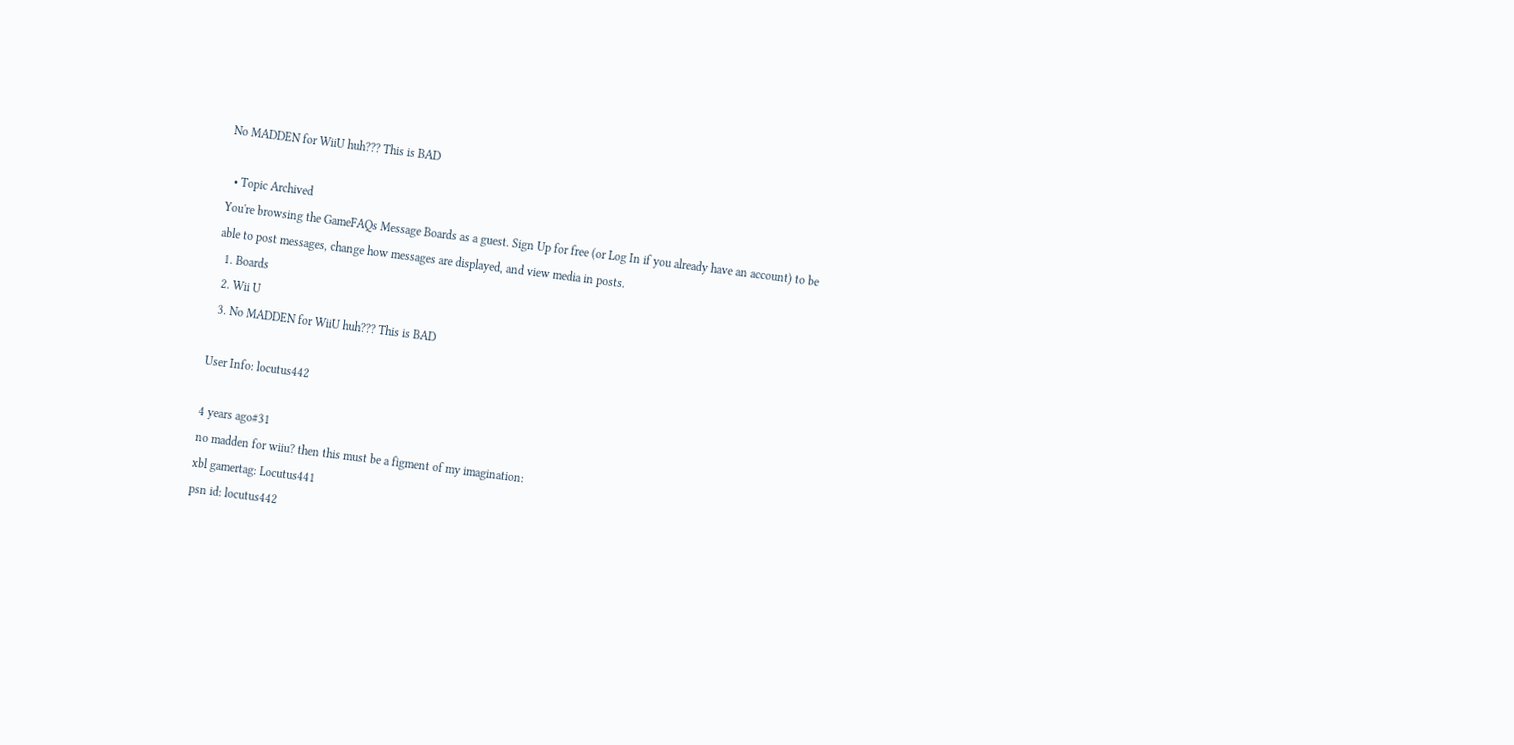No MADDEN for WiiU huh??? This is BAD

  • Topic Archived
You're browsing the GameFAQs Message Boards as a guest. Sign Up for free (or Log In if you already have an account) to be able to post messages, change how messages are displayed, and view media in posts.
  1. Boards
  2. Wii U
  3. No MADDEN for WiiU huh??? This is BAD

User Info: locutus442

4 years ago#31
no madden for wiiu? then this must be a figment of my imagination:
xbl gamertag: Locutus441
psn id: locutus442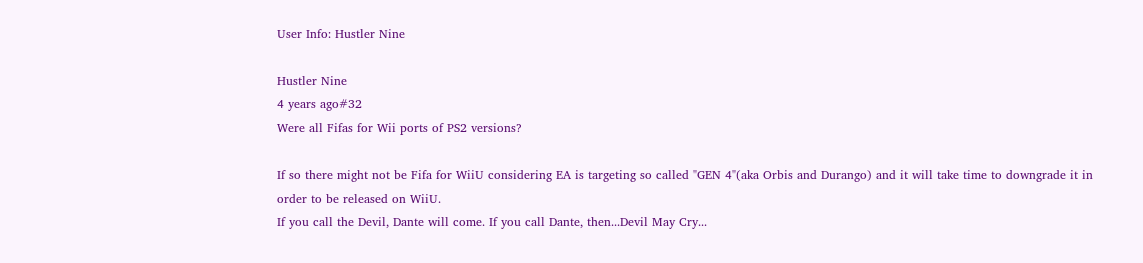User Info: Hustler Nine

Hustler Nine
4 years ago#32
Were all Fifas for Wii ports of PS2 versions?

If so there might not be Fifa for WiiU considering EA is targeting so called "GEN 4"(aka Orbis and Durango) and it will take time to downgrade it in order to be released on WiiU.
If you call the Devil, Dante will come. If you call Dante, then...Devil May Cry...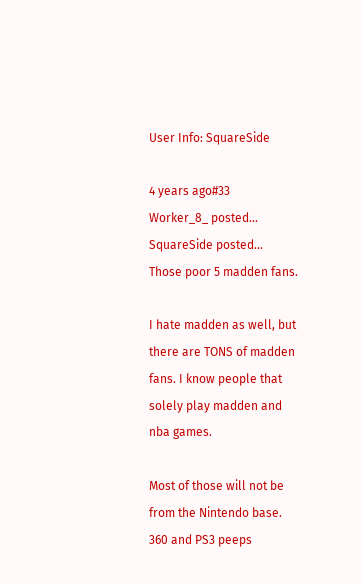User Info: SquareSide

4 years ago#33
Worker_8_ posted...
SquareSide posted...
Those poor 5 madden fans.

I hate madden as well, but there are TONS of madden fans. I know people that solely play madden and nba games.

Most of those will not be from the Nintendo base. 360 and PS3 peeps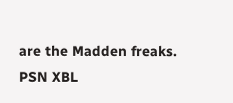are the Madden freaks.
PSN XBL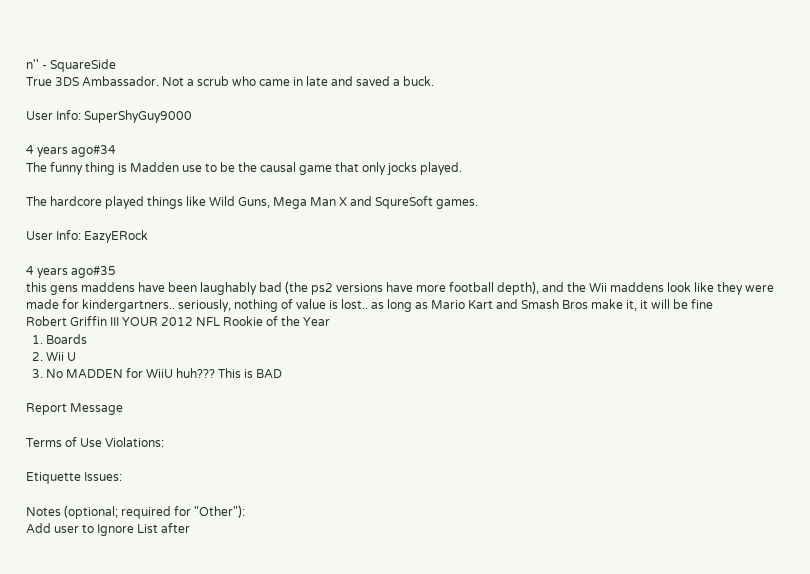n'' - SquareSide
True 3DS Ambassador. Not a scrub who came in late and saved a buck.

User Info: SuperShyGuy9000

4 years ago#34
The funny thing is Madden use to be the causal game that only jocks played.

The hardcore played things like Wild Guns, Mega Man X and SqureSoft games.

User Info: EazyERock

4 years ago#35
this gens maddens have been laughably bad (the ps2 versions have more football depth), and the Wii maddens look like they were made for kindergartners.. seriously, nothing of value is lost.. as long as Mario Kart and Smash Bros make it, it will be fine
Robert Griffin III YOUR 2012 NFL Rookie of the Year
  1. Boards
  2. Wii U
  3. No MADDEN for WiiU huh??? This is BAD

Report Message

Terms of Use Violations:

Etiquette Issues:

Notes (optional; required for "Other"):
Add user to Ignore List after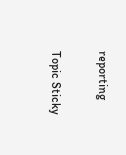reporting

Topic Sticky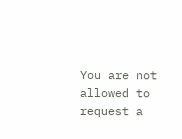You are not allowed to request a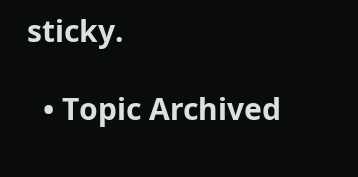sticky.

  • Topic Archived